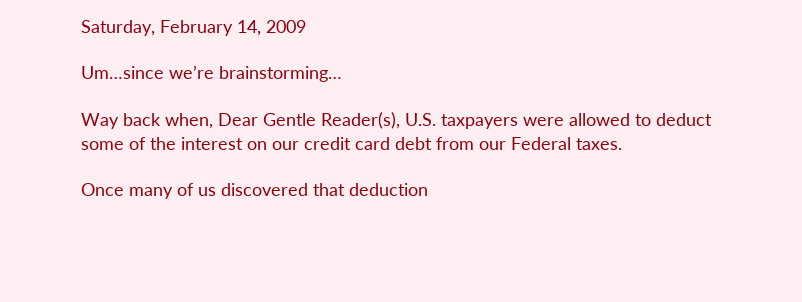Saturday, February 14, 2009

Um…since we’re brainstorming…

Way back when, Dear Gentle Reader(s), U.S. taxpayers were allowed to deduct some of the interest on our credit card debt from our Federal taxes.

Once many of us discovered that deduction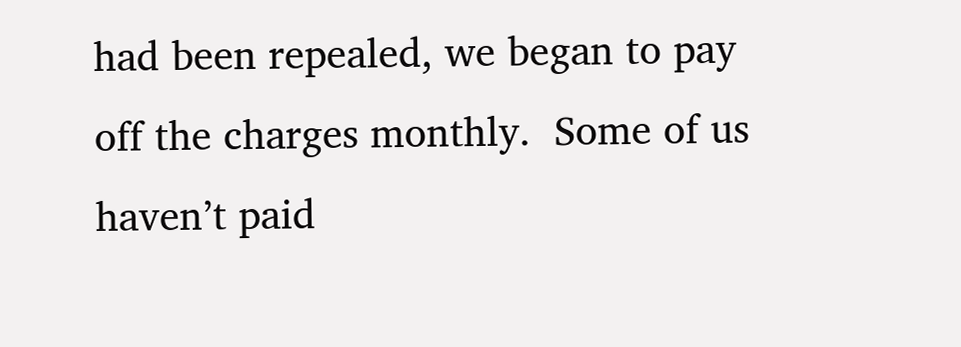had been repealed, we began to pay off the charges monthly.  Some of us haven’t paid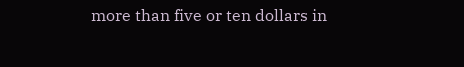more than five or ten dollars in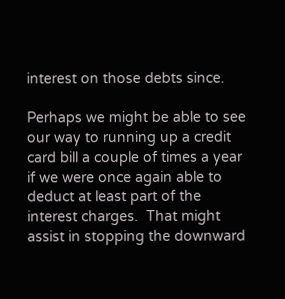interest on those debts since.

Perhaps we might be able to see our way to running up a credit card bill a couple of times a year if we were once again able to deduct at least part of the interest charges.  That might assist in stopping the downward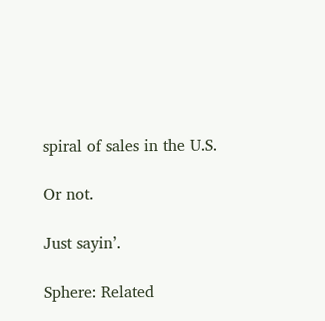spiral of sales in the U.S.

Or not.

Just sayin’.

Sphere: Related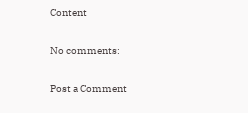Content

No comments:

Post a Comment